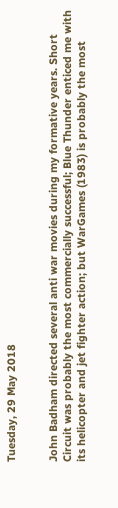Tuesday, 29 May 2018


John Badham directed several anti war movies during my formative years. Short Circuit was probably the most commercially successful; Blue Thunder enticed me with its helicopter and jet fighter action; but WarGames (1983) is probably the most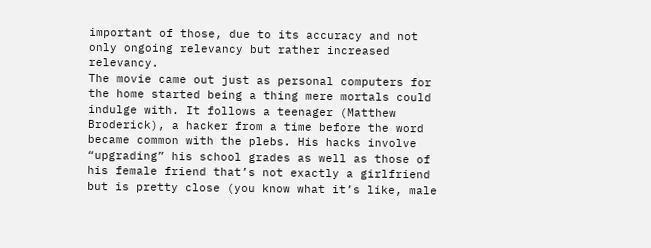important of those, due to its accuracy and not only ongoing relevancy but rather increased relevancy.
The movie came out just as personal computers for the home started being a thing mere mortals could indulge with. It follows a teenager (Matthew Broderick), a hacker from a time before the word became common with the plebs. His hacks involve “upgrading” his school grades as well as those of his female friend that’s not exactly a girlfriend but is pretty close (you know what it’s like, male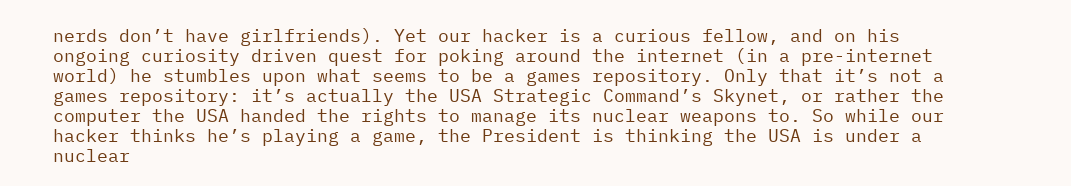nerds don’t have girlfriends). Yet our hacker is a curious fellow, and on his ongoing curiosity driven quest for poking around the internet (in a pre-internet world) he stumbles upon what seems to be a games repository. Only that it’s not a games repository: it’s actually the USA Strategic Command’s Skynet, or rather the computer the USA handed the rights to manage its nuclear weapons to. So while our hacker thinks he’s playing a game, the President is thinking the USA is under a nuclear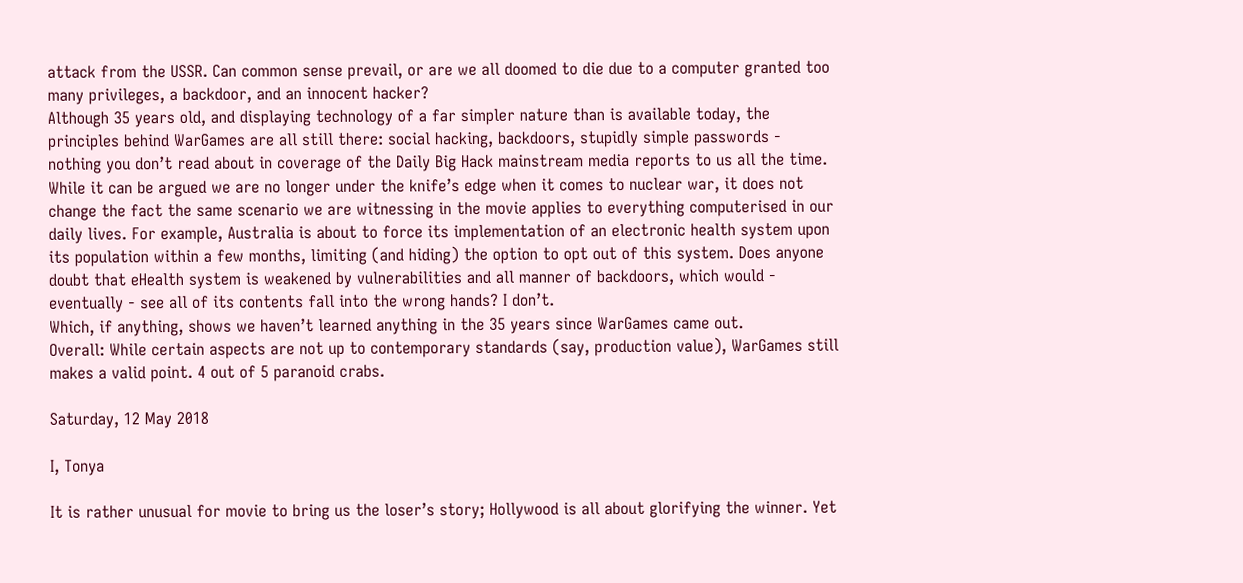attack from the USSR. Can common sense prevail, or are we all doomed to die due to a computer granted too many privileges, a backdoor, and an innocent hacker?
Although 35 years old, and displaying technology of a far simpler nature than is available today, the principles behind WarGames are all still there: social hacking, backdoors, stupidly simple passwords - nothing you don’t read about in coverage of the Daily Big Hack mainstream media reports to us all the time.
While it can be argued we are no longer under the knife’s edge when it comes to nuclear war, it does not change the fact the same scenario we are witnessing in the movie applies to everything computerised in our daily lives. For example, Australia is about to force its implementation of an electronic health system upon its population within a few months, limiting (and hiding) the option to opt out of this system. Does anyone doubt that eHealth system is weakened by vulnerabilities and all manner of backdoors, which would - eventually - see all of its contents fall into the wrong hands? I don’t.
Which, if anything, shows we haven’t learned anything in the 35 years since WarGames came out.
Overall: While certain aspects are not up to contemporary standards (say, production value), WarGames still makes a valid point. 4 out of 5 paranoid crabs.

Saturday, 12 May 2018

I, Tonya

It is rather unusual for movie to bring us the loser’s story; Hollywood is all about glorifying the winner. Yet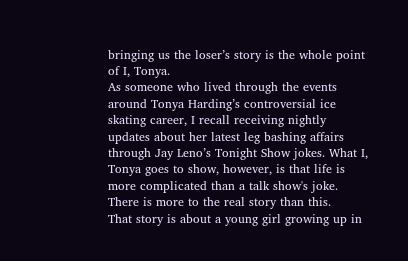bringing us the loser’s story is the whole point of I, Tonya.
As someone who lived through the events around Tonya Harding’s controversial ice skating career, I recall receiving nightly updates about her latest leg bashing affairs through Jay Leno’s Tonight Show jokes. What I, Tonya goes to show, however, is that life is more complicated than a talk show's joke. There is more to the real story than this.
That story is about a young girl growing up in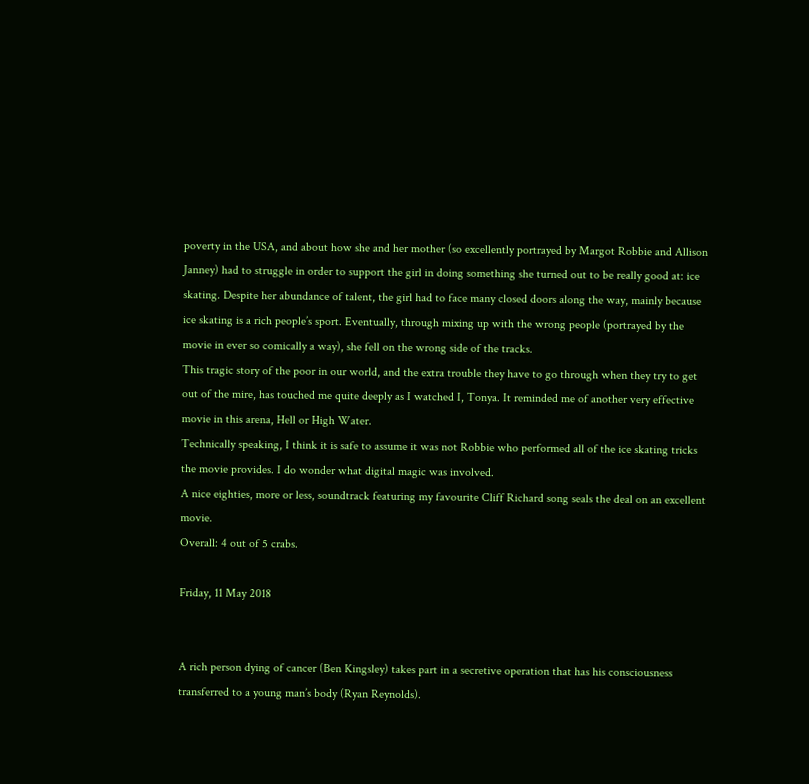poverty in the USA, and about how she and her mother (so excellently portrayed by Margot Robbie and Allison Janney) had to struggle in order to support the girl in doing something she turned out to be really good at: ice skating. Despite her abundance of talent, the girl had to face many closed doors along the way, mainly because ice skating is a rich people’s sport. Eventually, through mixing up with the wrong people (portrayed by the movie in ever so comically a way), she fell on the wrong side of the tracks.
This tragic story of the poor in our world, and the extra trouble they have to go through when they try to get out of the mire, has touched me quite deeply as I watched I, Tonya. It reminded me of another very effective movie in this arena, Hell or High Water.
Technically speaking, I think it is safe to assume it was not Robbie who performed all of the ice skating tricks the movie provides. I do wonder what digital magic was involved.
A nice eighties, more or less, soundtrack featuring my favourite Cliff Richard song seals the deal on an excellent movie.
Overall: 4 out of 5 crabs.

Friday, 11 May 2018


A rich person dying of cancer (Ben Kingsley) takes part in a secretive operation that has his consciousness transferred to a young man’s body (Ryan Reynolds).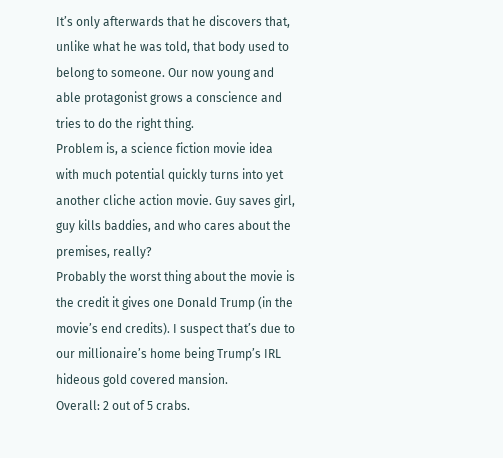It’s only afterwards that he discovers that, unlike what he was told, that body used to belong to someone. Our now young and able protagonist grows a conscience and tries to do the right thing.
Problem is, a science fiction movie idea with much potential quickly turns into yet another cliche action movie. Guy saves girl, guy kills baddies, and who cares about the premises, really?
Probably the worst thing about the movie is the credit it gives one Donald Trump (in the movie’s end credits). I suspect that’s due to our millionaire’s home being Trump’s IRL hideous gold covered mansion.
Overall: 2 out of 5 crabs.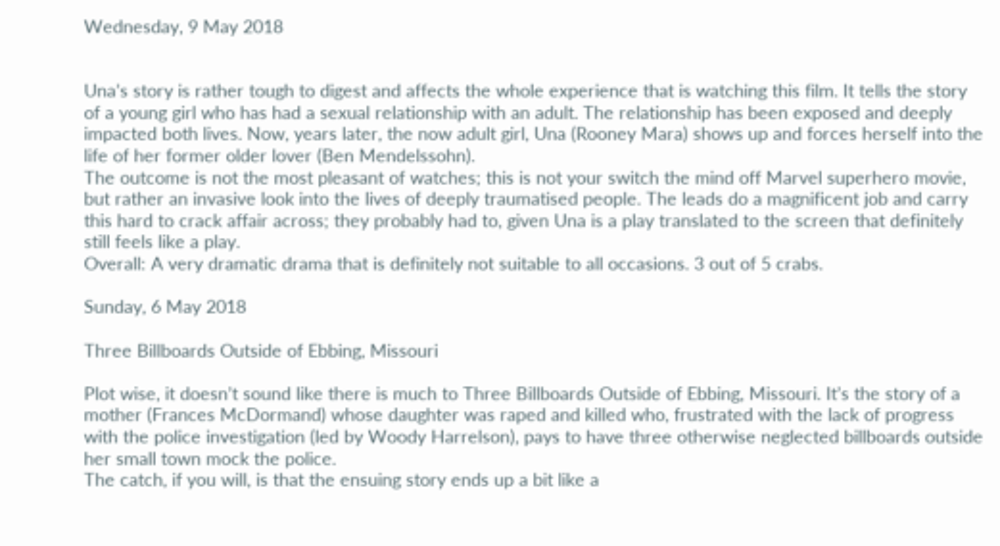Wednesday, 9 May 2018


Una’s story is rather tough to digest and affects the whole experience that is watching this film. It tells the story of a young girl who has had a sexual relationship with an adult. The relationship has been exposed and deeply impacted both lives. Now, years later, the now adult girl, Una (Rooney Mara) shows up and forces herself into the life of her former older lover (Ben Mendelssohn).
The outcome is not the most pleasant of watches; this is not your switch the mind off Marvel superhero movie, but rather an invasive look into the lives of deeply traumatised people. The leads do a magnificent job and carry this hard to crack affair across; they probably had to, given Una is a play translated to the screen that definitely still feels like a play.
Overall: A very dramatic drama that is definitely not suitable to all occasions. 3 out of 5 crabs.

Sunday, 6 May 2018

Three Billboards Outside of Ebbing, Missouri

Plot wise, it doesn’t sound like there is much to Three Billboards Outside of Ebbing, Missouri. It’s the story of a mother (Frances McDormand) whose daughter was raped and killed who, frustrated with the lack of progress with the police investigation (led by Woody Harrelson), pays to have three otherwise neglected billboards outside her small town mock the police.
The catch, if you will, is that the ensuing story ends up a bit like a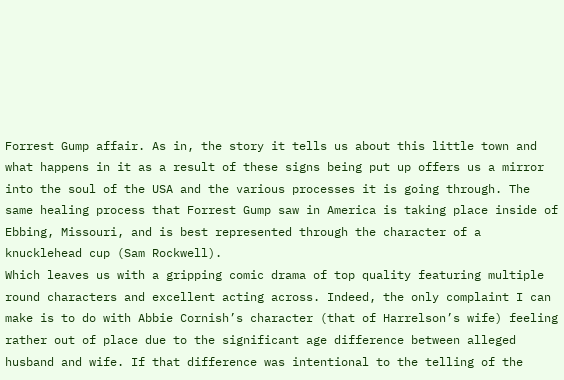Forrest Gump affair. As in, the story it tells us about this little town and what happens in it as a result of these signs being put up offers us a mirror into the soul of the USA and the various processes it is going through. The same healing process that Forrest Gump saw in America is taking place inside of Ebbing, Missouri, and is best represented through the character of a knucklehead cup (Sam Rockwell).
Which leaves us with a gripping comic drama of top quality featuring multiple round characters and excellent acting across. Indeed, the only complaint I can make is to do with Abbie Cornish’s character (that of Harrelson’s wife) feeling rather out of place due to the significant age difference between alleged husband and wife. If that difference was intentional to the telling of the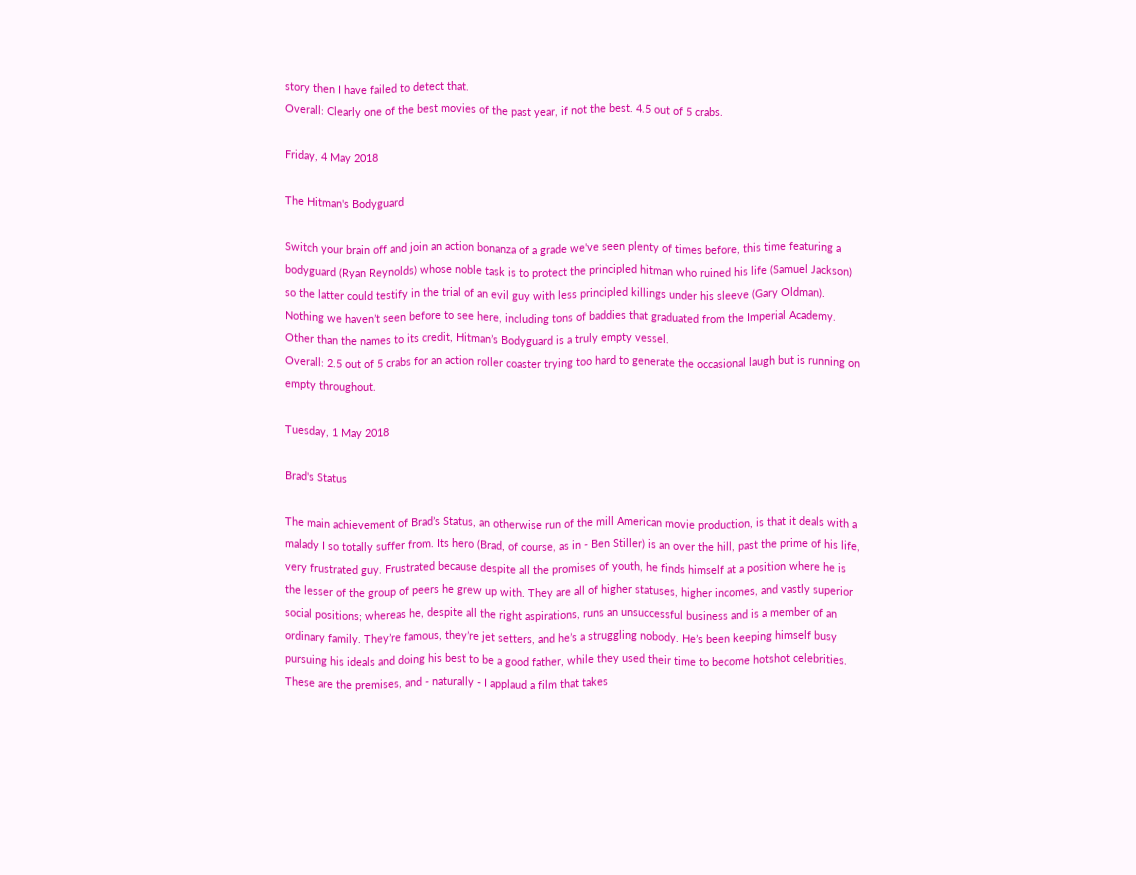story then I have failed to detect that.
Overall: Clearly one of the best movies of the past year, if not the best. 4.5 out of 5 crabs.

Friday, 4 May 2018

The Hitman's Bodyguard

Switch your brain off and join an action bonanza of a grade we've seen plenty of times before, this time featuring a bodyguard (Ryan Reynolds) whose noble task is to protect the principled hitman who ruined his life (Samuel Jackson) so the latter could testify in the trial of an evil guy with less principled killings under his sleeve (Gary Oldman).
Nothing we haven’t seen before to see here, including tons of baddies that graduated from the Imperial Academy. Other than the names to its credit, Hitman’s Bodyguard is a truly empty vessel.
Overall: 2.5 out of 5 crabs for an action roller coaster trying too hard to generate the occasional laugh but is running on empty throughout.

Tuesday, 1 May 2018

Brad's Status

The main achievement of Brad’s Status, an otherwise run of the mill American movie production, is that it deals with a malady I so totally suffer from. Its hero (Brad, of course, as in - Ben Stiller) is an over the hill, past the prime of his life, very frustrated guy. Frustrated because despite all the promises of youth, he finds himself at a position where he is the lesser of the group of peers he grew up with. They are all of higher statuses, higher incomes, and vastly superior social positions; whereas he, despite all the right aspirations, runs an unsuccessful business and is a member of an ordinary family. They’re famous, they’re jet setters, and he’s a struggling nobody. He’s been keeping himself busy pursuing his ideals and doing his best to be a good father, while they used their time to become hotshot celebrities.
These are the premises, and - naturally - I applaud a film that takes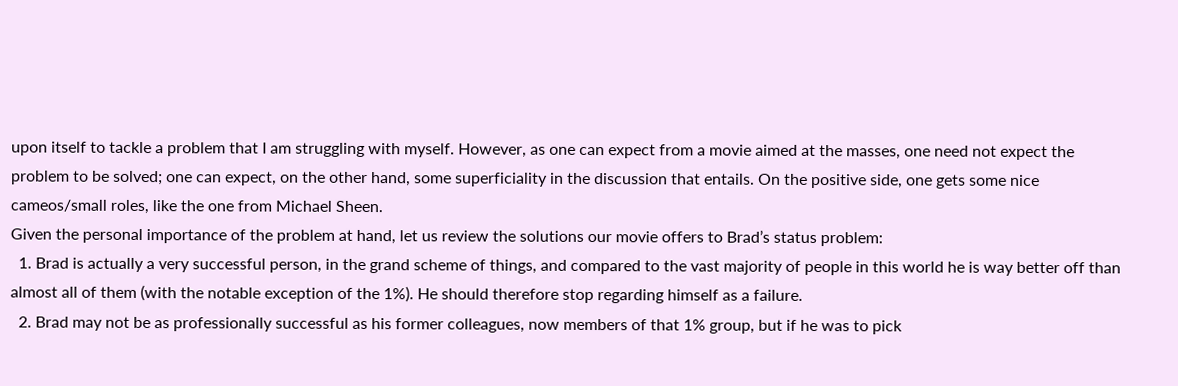upon itself to tackle a problem that I am struggling with myself. However, as one can expect from a movie aimed at the masses, one need not expect the problem to be solved; one can expect, on the other hand, some superficiality in the discussion that entails. On the positive side, one gets some nice cameos/small roles, like the one from Michael Sheen.
Given the personal importance of the problem at hand, let us review the solutions our movie offers to Brad’s status problem:
  1. Brad is actually a very successful person, in the grand scheme of things, and compared to the vast majority of people in this world he is way better off than almost all of them (with the notable exception of the 1%). He should therefore stop regarding himself as a failure.
  2. Brad may not be as professionally successful as his former colleagues, now members of that 1% group, but if he was to pick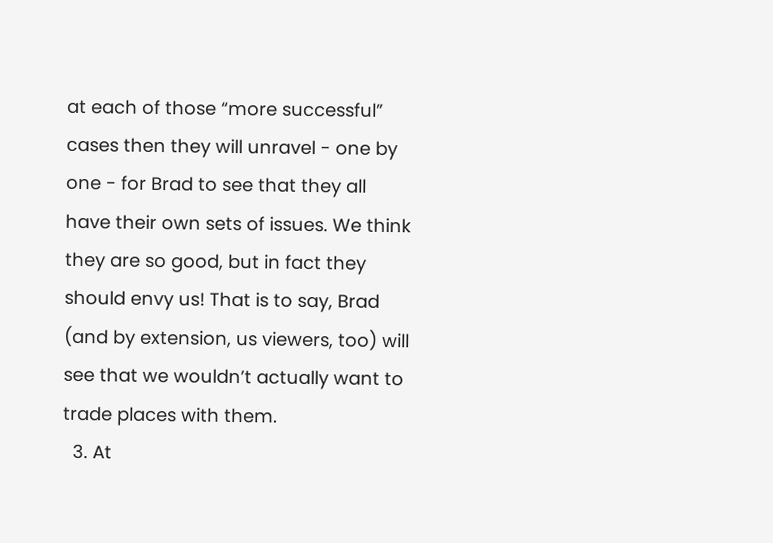at each of those “more successful” cases then they will unravel - one by one - for Brad to see that they all have their own sets of issues. We think they are so good, but in fact they should envy us! That is to say, Brad (and by extension, us viewers, too) will see that we wouldn’t actually want to trade places with them.
  3. At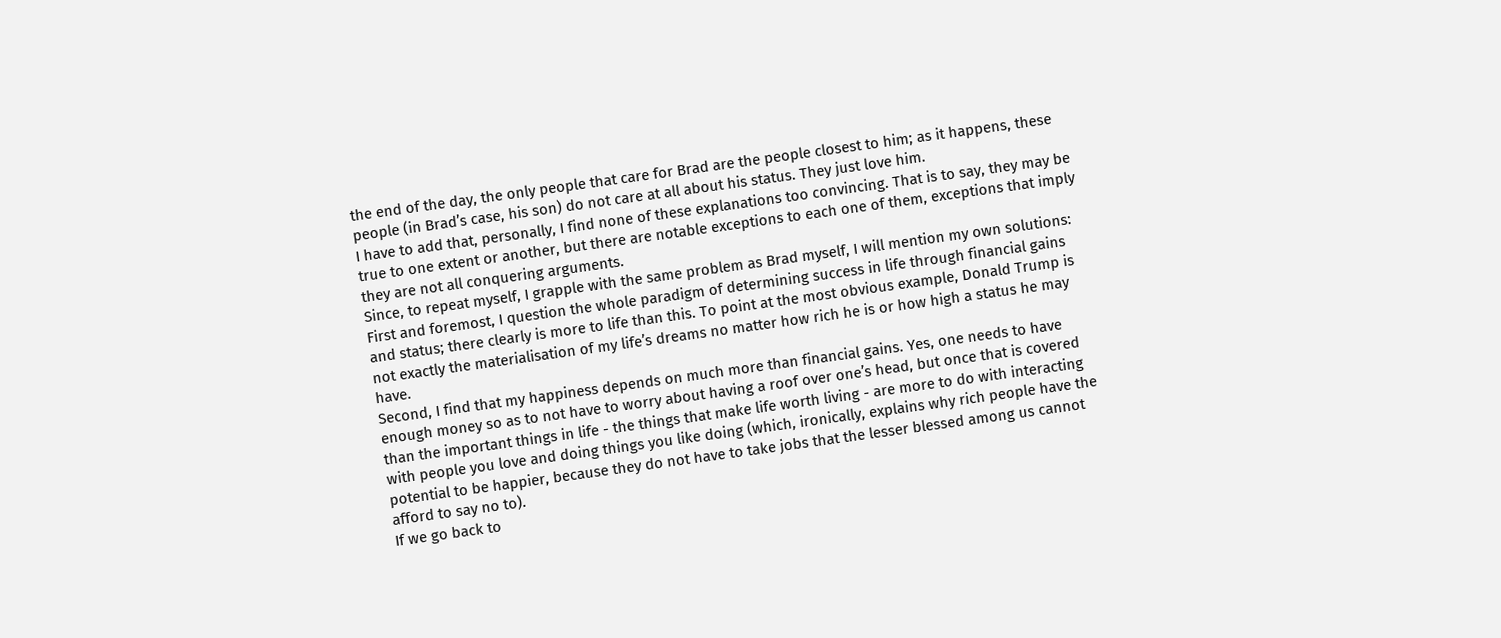the end of the day, the only people that care for Brad are the people closest to him; as it happens, these people (in Brad’s case, his son) do not care at all about his status. They just love him.
I have to add that, personally, I find none of these explanations too convincing. That is to say, they may be true to one extent or another, but there are notable exceptions to each one of them, exceptions that imply they are not all conquering arguments.
Since, to repeat myself, I grapple with the same problem as Brad myself, I will mention my own solutions: First and foremost, I question the whole paradigm of determining success in life through financial gains and status; there clearly is more to life than this. To point at the most obvious example, Donald Trump is not exactly the materialisation of my life’s dreams no matter how rich he is or how high a status he may have.
Second, I find that my happiness depends on much more than financial gains. Yes, one needs to have enough money so as to not have to worry about having a roof over one’s head, but once that is covered than the important things in life - the things that make life worth living - are more to do with interacting with people you love and doing things you like doing (which, ironically, explains why rich people have the potential to be happier, because they do not have to take jobs that the lesser blessed among us cannot afford to say no to).
If we go back to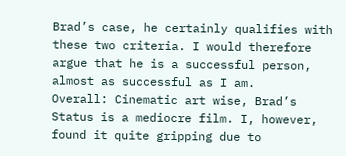Brad’s case, he certainly qualifies with these two criteria. I would therefore argue that he is a successful person, almost as successful as I am.
Overall: Cinematic art wise, Brad’s Status is a mediocre film. I, however, found it quite gripping due to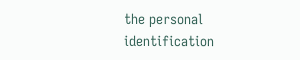the personal identification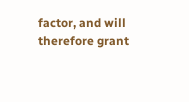factor, and will therefore grant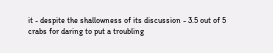it - despite the shallowness of its discussion - 3.5 out of 5 crabs for daring to put a troubling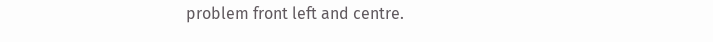problem front left and centre.